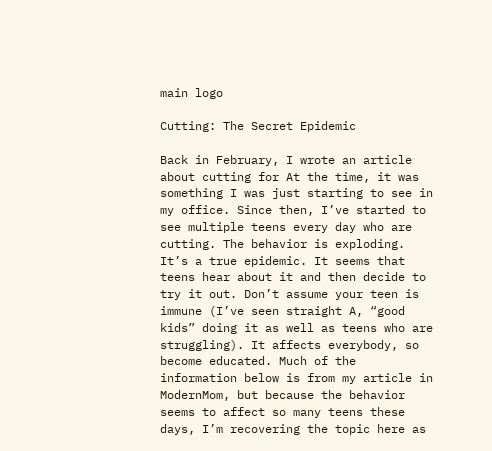main logo

Cutting: The Secret Epidemic

Back in February, I wrote an article about cutting for At the time, it was something I was just starting to see in my office. Since then, I’ve started to see multiple teens every day who are cutting. The behavior is exploding. It’s a true epidemic. It seems that teens hear about it and then decide to try it out. Don’t assume your teen is immune (I’ve seen straight A, “good kids” doing it as well as teens who are struggling). It affects everybody, so become educated. Much of the information below is from my article in ModernMom, but because the behavior seems to affect so many teens these days, I’m recovering the topic here as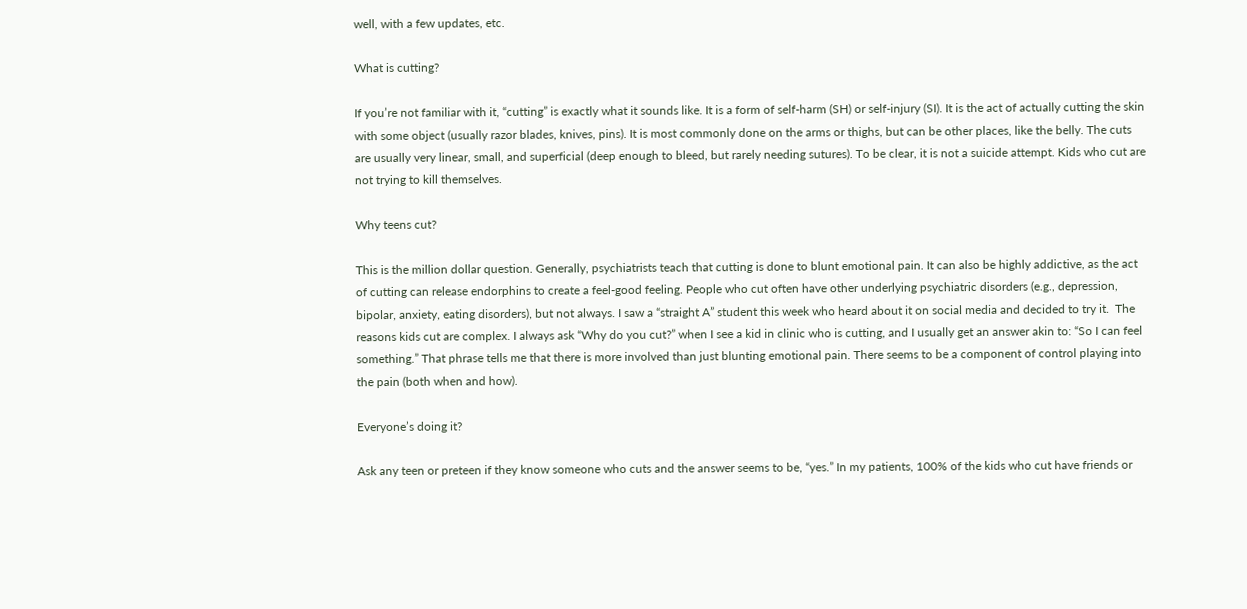well, with a few updates, etc.

What is cutting?

If you’re not familiar with it, “cutting” is exactly what it sounds like. It is a form of self-harm (SH) or self-injury (SI). It is the act of actually cutting the skin with some object (usually razor blades, knives, pins). It is most commonly done on the arms or thighs, but can be other places, like the belly. The cuts are usually very linear, small, and superficial (deep enough to bleed, but rarely needing sutures). To be clear, it is not a suicide attempt. Kids who cut are not trying to kill themselves.

Why teens cut?

This is the million dollar question. Generally, psychiatrists teach that cutting is done to blunt emotional pain. It can also be highly addictive, as the act of cutting can release endorphins to create a feel-good feeling. People who cut often have other underlying psychiatric disorders (e.g., depression, bipolar, anxiety, eating disorders), but not always. I saw a “straight A” student this week who heard about it on social media and decided to try it.  The reasons kids cut are complex. I always ask “Why do you cut?” when I see a kid in clinic who is cutting, and I usually get an answer akin to: “So I can feel something.” That phrase tells me that there is more involved than just blunting emotional pain. There seems to be a component of control playing into the pain (both when and how).

Everyone’s doing it?

Ask any teen or preteen if they know someone who cuts and the answer seems to be, “yes.” In my patients, 100% of the kids who cut have friends or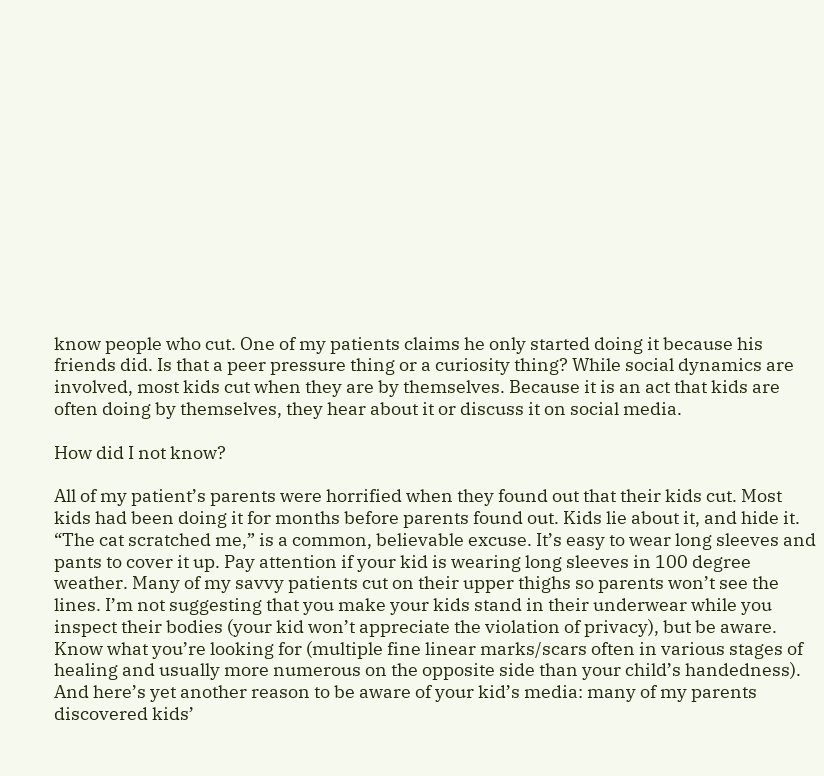know people who cut. One of my patients claims he only started doing it because his friends did. Is that a peer pressure thing or a curiosity thing? While social dynamics are involved, most kids cut when they are by themselves. Because it is an act that kids are often doing by themselves, they hear about it or discuss it on social media.

How did I not know?

All of my patient’s parents were horrified when they found out that their kids cut. Most kids had been doing it for months before parents found out. Kids lie about it, and hide it. “The cat scratched me,” is a common, believable excuse. It’s easy to wear long sleeves and pants to cover it up. Pay attention if your kid is wearing long sleeves in 100 degree weather. Many of my savvy patients cut on their upper thighs so parents won’t see the lines. I’m not suggesting that you make your kids stand in their underwear while you inspect their bodies (your kid won’t appreciate the violation of privacy), but be aware. Know what you’re looking for (multiple fine linear marks/scars often in various stages of healing and usually more numerous on the opposite side than your child’s handedness). And here’s yet another reason to be aware of your kid’s media: many of my parents discovered kids’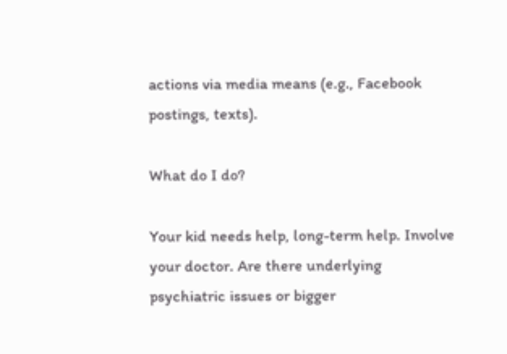actions via media means (e.g., Facebook postings, texts).

What do I do?

Your kid needs help, long-term help. Involve your doctor. Are there underlying psychiatric issues or bigger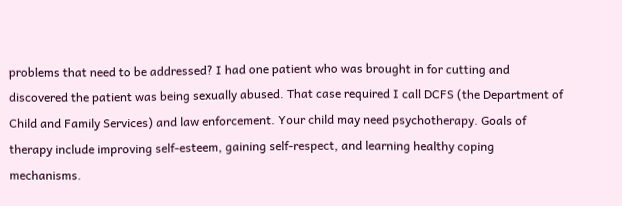problems that need to be addressed? I had one patient who was brought in for cutting and discovered the patient was being sexually abused. That case required I call DCFS (the Department of Child and Family Services) and law enforcement. Your child may need psychotherapy. Goals of therapy include improving self-esteem, gaining self-respect, and learning healthy coping mechanisms.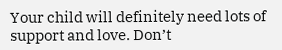Your child will definitely need lots of support and love. Don’t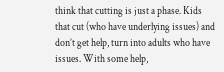think that cutting is just a phase. Kids that cut (who have underlying issues) and don’t get help, turn into adults who have issues. With some help,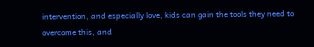intervention, and especially love, kids can gain the tools they need to overcome this, and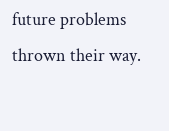future problems thrown their way.